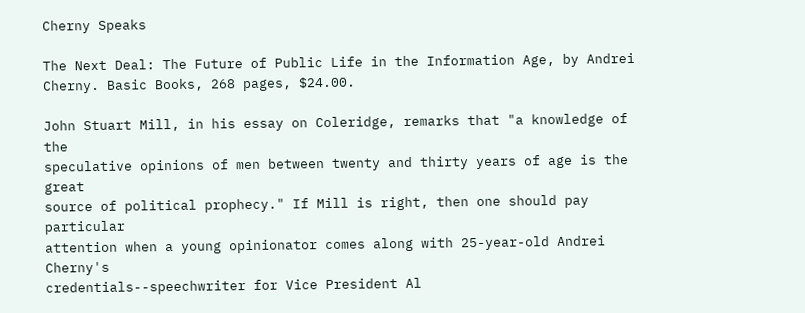Cherny Speaks

The Next Deal: The Future of Public Life in the Information Age, by Andrei Cherny. Basic Books, 268 pages, $24.00.

John Stuart Mill, in his essay on Coleridge, remarks that "a knowledge of the
speculative opinions of men between twenty and thirty years of age is the great
source of political prophecy." If Mill is right, then one should pay particular
attention when a young opinionator comes along with 25-year-old Andrei Cherny's
credentials--speechwriter for Vice President Al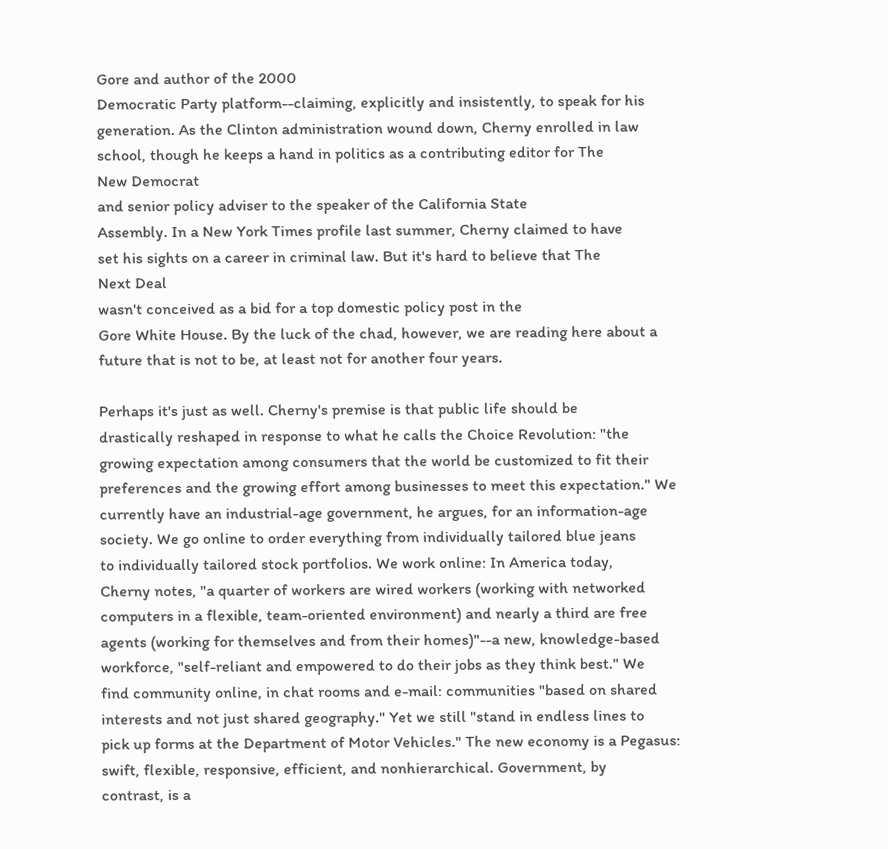Gore and author of the 2000
Democratic Party platform--claiming, explicitly and insistently, to speak for his
generation. As the Clinton administration wound down, Cherny enrolled in law
school, though he keeps a hand in politics as a contributing editor for The
New Democrat
and senior policy adviser to the speaker of the California State
Assembly. In a New York Times profile last summer, Cherny claimed to have
set his sights on a career in criminal law. But it's hard to believe that The
Next Deal
wasn't conceived as a bid for a top domestic policy post in the
Gore White House. By the luck of the chad, however, we are reading here about a
future that is not to be, at least not for another four years.

Perhaps it's just as well. Cherny's premise is that public life should be
drastically reshaped in response to what he calls the Choice Revolution: "the
growing expectation among consumers that the world be customized to fit their
preferences and the growing effort among businesses to meet this expectation." We
currently have an industrial-age government, he argues, for an information-age
society. We go online to order everything from individually tailored blue jeans
to individually tailored stock portfolios. We work online: In America today,
Cherny notes, "a quarter of workers are wired workers (working with networked
computers in a flexible, team-oriented environment) and nearly a third are free
agents (working for themselves and from their homes)"--a new, knowledge-based
workforce, "self-reliant and empowered to do their jobs as they think best." We
find community online, in chat rooms and e-mail: communities "based on shared
interests and not just shared geography." Yet we still "stand in endless lines to
pick up forms at the Department of Motor Vehicles." The new economy is a Pegasus:
swift, flexible, responsive, efficient, and nonhierarchical. Government, by
contrast, is a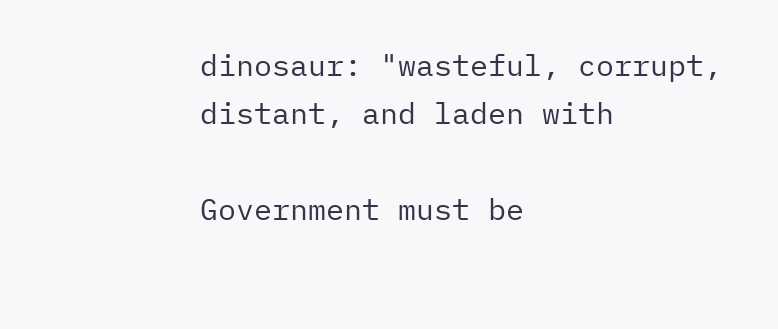dinosaur: "wasteful, corrupt, distant, and laden with

Government must be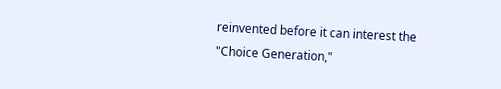reinvented before it can interest the "Choice Generation,"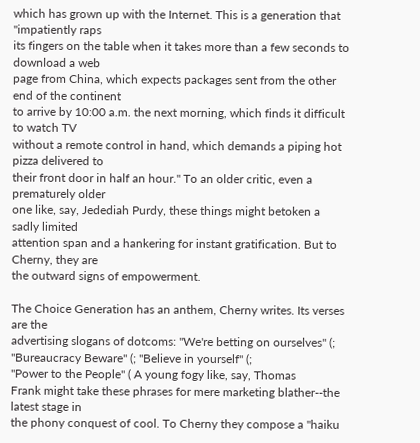which has grown up with the Internet. This is a generation that "impatiently raps
its fingers on the table when it takes more than a few seconds to download a web
page from China, which expects packages sent from the other end of the continent
to arrive by 10:00 a.m. the next morning, which finds it difficult to watch TV
without a remote control in hand, which demands a piping hot pizza delivered to
their front door in half an hour." To an older critic, even a prematurely older
one like, say, Jedediah Purdy, these things might betoken a sadly limited
attention span and a hankering for instant gratification. But to Cherny, they are
the outward signs of empowerment.

The Choice Generation has an anthem, Cherny writes. Its verses are the
advertising slogans of dotcoms: "We're betting on ourselves" (;
"Bureaucracy Beware" (; "Believe in yourself" (;
"Power to the People" ( A young fogy like, say, Thomas
Frank might take these phrases for mere marketing blather--the latest stage in
the phony conquest of cool. To Cherny they compose a "haiku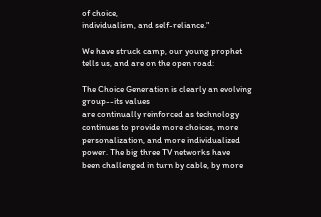of choice,
individualism, and self-reliance."

We have struck camp, our young prophet tells us, and are on the open road:

The Choice Generation is clearly an evolving group--its values
are continually reinforced as technology continues to provide more choices, more
personalization, and more individualized power. The big three TV networks have
been challenged in turn by cable, by more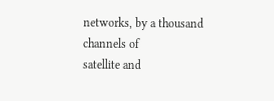networks, by a thousand channels of
satellite and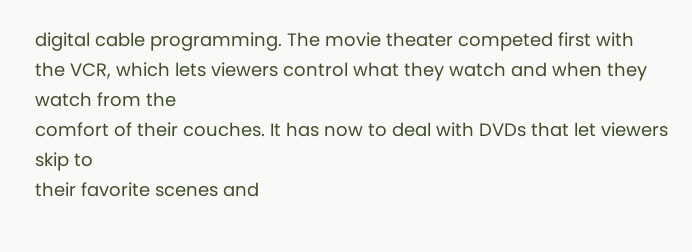digital cable programming. The movie theater competed first with
the VCR, which lets viewers control what they watch and when they watch from the
comfort of their couches. It has now to deal with DVDs that let viewers skip to
their favorite scenes and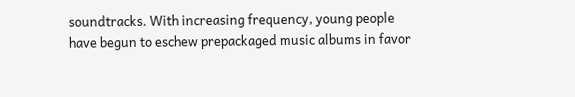soundtracks. With increasing frequency, young people
have begun to eschew prepackaged music albums in favor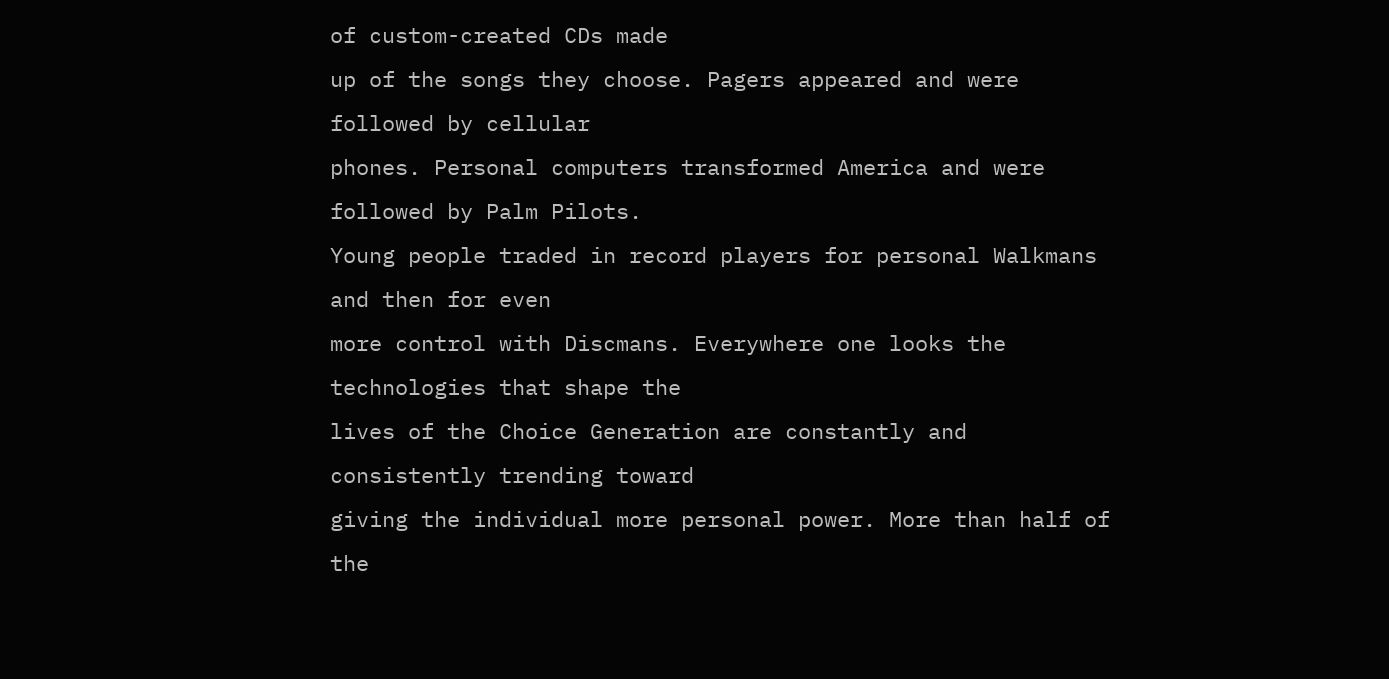of custom-created CDs made
up of the songs they choose. Pagers appeared and were followed by cellular
phones. Personal computers transformed America and were followed by Palm Pilots.
Young people traded in record players for personal Walkmans and then for even
more control with Discmans. Everywhere one looks the technologies that shape the
lives of the Choice Generation are constantly and consistently trending toward
giving the individual more personal power. More than half of the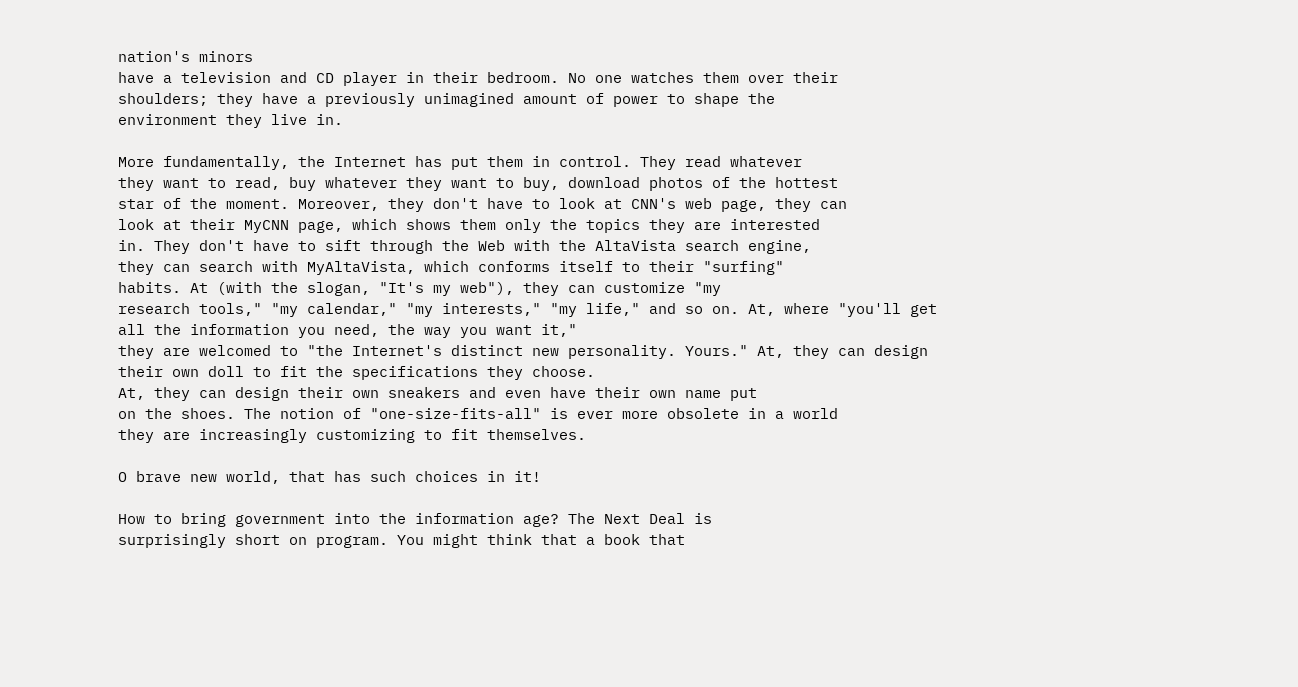nation's minors
have a television and CD player in their bedroom. No one watches them over their
shoulders; they have a previously unimagined amount of power to shape the
environment they live in.

More fundamentally, the Internet has put them in control. They read whatever
they want to read, buy whatever they want to buy, download photos of the hottest
star of the moment. Moreover, they don't have to look at CNN's web page, they can
look at their MyCNN page, which shows them only the topics they are interested
in. They don't have to sift through the Web with the AltaVista search engine,
they can search with MyAltaVista, which conforms itself to their "surfing"
habits. At (with the slogan, "It's my web"), they can customize "my
research tools," "my calendar," "my interests," "my life," and so on. At, where "you'll get all the information you need, the way you want it,"
they are welcomed to "the Internet's distinct new personality. Yours." At, they can design their own doll to fit the specifications they choose.
At, they can design their own sneakers and even have their own name put
on the shoes. The notion of "one-size-fits-all" is ever more obsolete in a world
they are increasingly customizing to fit themselves.

O brave new world, that has such choices in it!

How to bring government into the information age? The Next Deal is
surprisingly short on program. You might think that a book that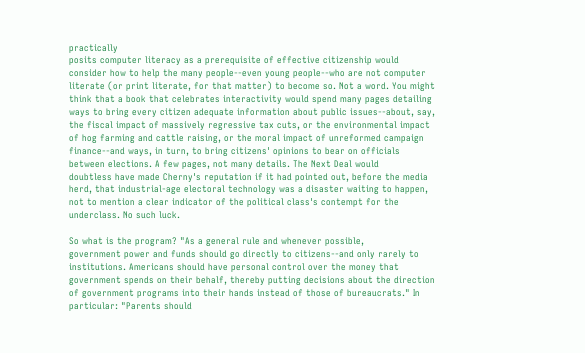practically
posits computer literacy as a prerequisite of effective citizenship would
consider how to help the many people--even young people--who are not computer
literate (or print literate, for that matter) to become so. Not a word. You might
think that a book that celebrates interactivity would spend many pages detailing
ways to bring every citizen adequate information about public issues--about, say,
the fiscal impact of massively regressive tax cuts, or the environmental impact
of hog farming and cattle raising, or the moral impact of unreformed campaign
finance--and ways, in turn, to bring citizens' opinions to bear on officials
between elections. A few pages, not many details. The Next Deal would
doubtless have made Cherny's reputation if it had pointed out, before the media
herd, that industrial-age electoral technology was a disaster waiting to happen,
not to mention a clear indicator of the political class's contempt for the
underclass. No such luck.

So what is the program? "As a general rule and whenever possible,
government power and funds should go directly to citizens--and only rarely to
institutions. Americans should have personal control over the money that
government spends on their behalf, thereby putting decisions about the direction
of government programs into their hands instead of those of bureaucrats." In
particular: "Parents should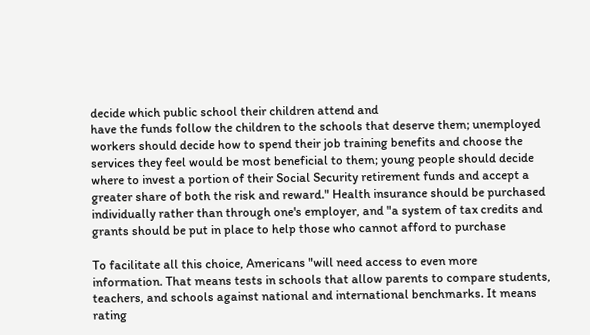decide which public school their children attend and
have the funds follow the children to the schools that deserve them; unemployed
workers should decide how to spend their job training benefits and choose the
services they feel would be most beneficial to them; young people should decide
where to invest a portion of their Social Security retirement funds and accept a
greater share of both the risk and reward." Health insurance should be purchased
individually rather than through one's employer, and "a system of tax credits and
grants should be put in place to help those who cannot afford to purchase

To facilitate all this choice, Americans "will need access to even more
information. That means tests in schools that allow parents to compare students,
teachers, and schools against national and international benchmarks. It means
rating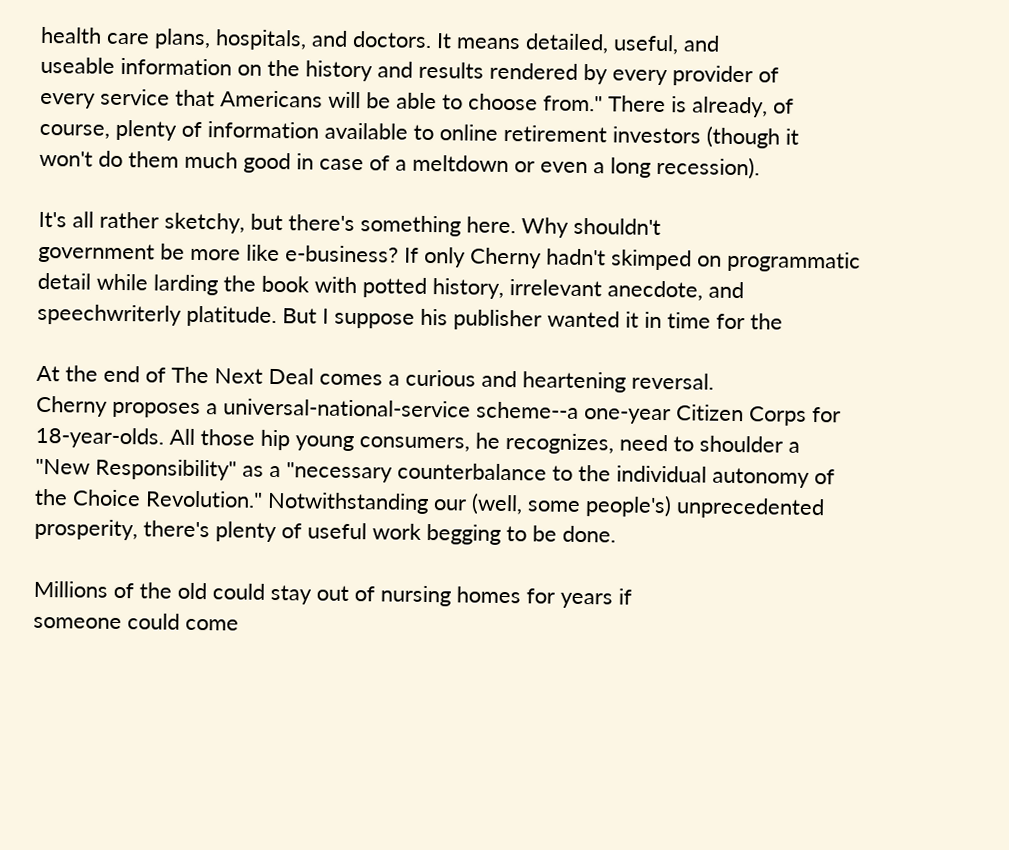health care plans, hospitals, and doctors. It means detailed, useful, and
useable information on the history and results rendered by every provider of
every service that Americans will be able to choose from." There is already, of
course, plenty of information available to online retirement investors (though it
won't do them much good in case of a meltdown or even a long recession).

It's all rather sketchy, but there's something here. Why shouldn't
government be more like e-business? If only Cherny hadn't skimped on programmatic
detail while larding the book with potted history, irrelevant anecdote, and
speechwriterly platitude. But I suppose his publisher wanted it in time for the

At the end of The Next Deal comes a curious and heartening reversal.
Cherny proposes a universal-national-service scheme--a one-year Citizen Corps for
18-year-olds. All those hip young consumers, he recognizes, need to shoulder a
"New Responsibility" as a "necessary counterbalance to the individual autonomy of
the Choice Revolution." Notwithstanding our (well, some people's) unprecedented
prosperity, there's plenty of useful work begging to be done.

Millions of the old could stay out of nursing homes for years if
someone could come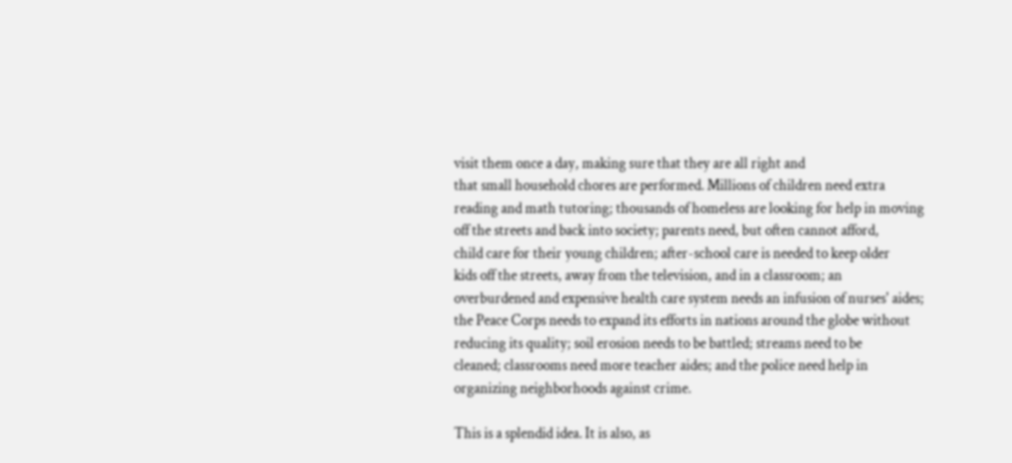visit them once a day, making sure that they are all right and
that small household chores are performed. Millions of children need extra
reading and math tutoring; thousands of homeless are looking for help in moving
off the streets and back into society; parents need, but often cannot afford,
child care for their young children; after-school care is needed to keep older
kids off the streets, away from the television, and in a classroom; an
overburdened and expensive health care system needs an infusion of nurses' aides;
the Peace Corps needs to expand its efforts in nations around the globe without
reducing its quality; soil erosion needs to be battled; streams need to be
cleaned; classrooms need more teacher aides; and the police need help in
organizing neighborhoods against crime.

This is a splendid idea. It is also, as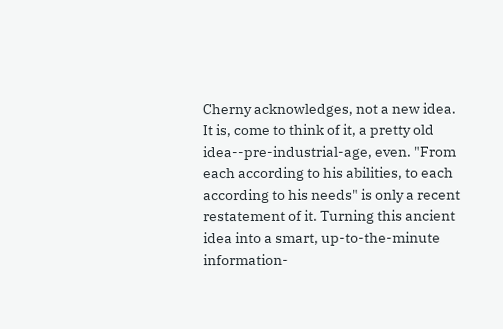Cherny acknowledges, not a new idea.
It is, come to think of it, a pretty old idea--pre-industrial-age, even. "From
each according to his abilities, to each according to his needs" is only a recent
restatement of it. Turning this ancient idea into a smart, up-to-the-minute
information-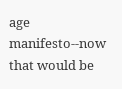age manifesto--now that would be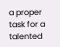a proper task for a talented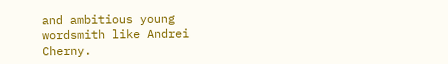and ambitious young wordsmith like Andrei Cherny.